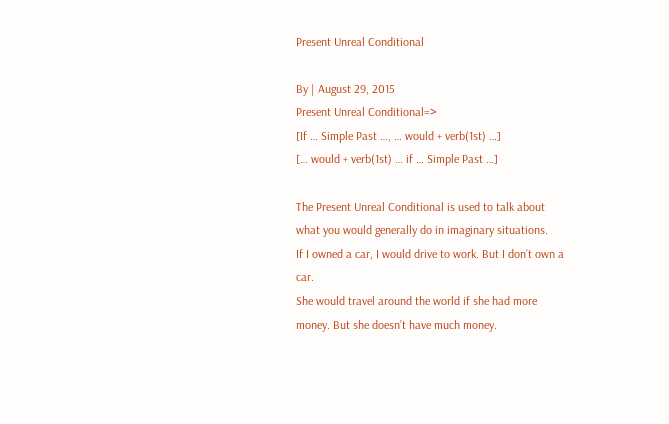Present Unreal Conditional

By | August 29, 2015
Present Unreal Conditional=>
[If … Simple Past …, … would + verb(1st) …]
[… would + verb(1st) … if … Simple Past …]

The Present Unreal Conditional is used to talk about what you would generally do in imaginary situations.
If I owned a car, I would drive to work. But I don’t own a car.
She would travel around the world if she had more money. But she doesn’t have much money.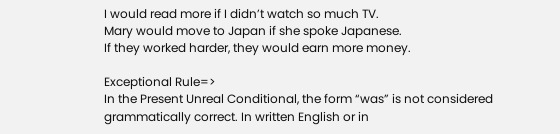I would read more if I didn’t watch so much TV.
Mary would move to Japan if she spoke Japanese.
If they worked harder, they would earn more money.

Exceptional Rule=>
In the Present Unreal Conditional, the form “was” is not considered grammatically correct. In written English or in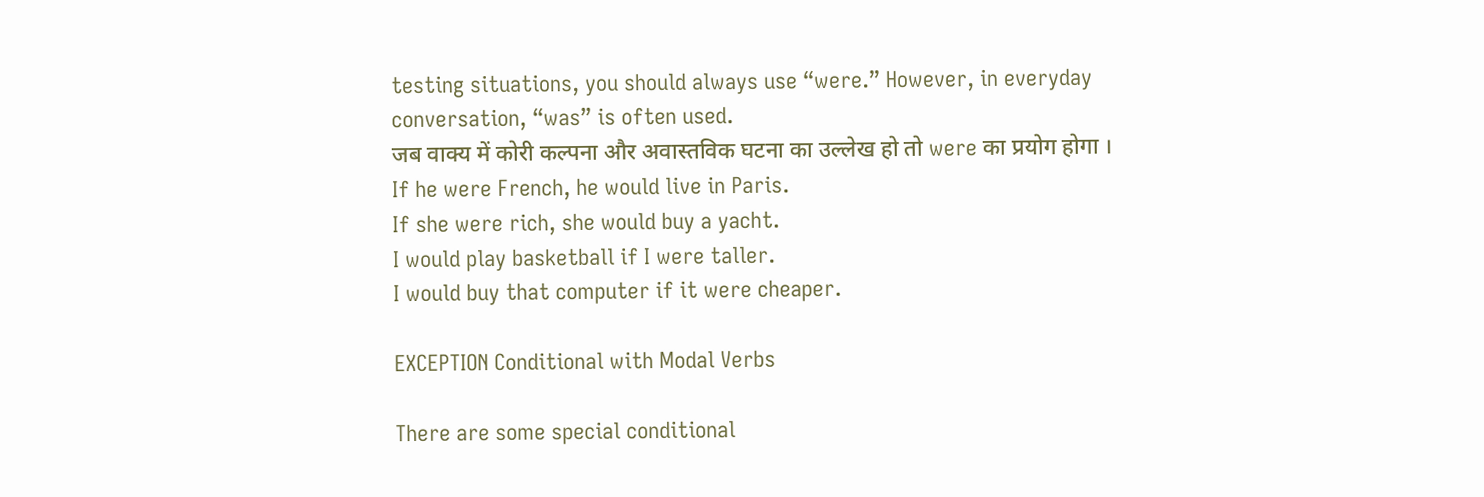testing situations, you should always use “were.” However, in everyday conversation, “was” is often used.
जब वाक्य में कोरी कल्पना और अवास्तविक घटना का उल्लेख हो तो were का प्रयोग होगा ।
If he were French, he would live in Paris.
If she were rich, she would buy a yacht.
I would play basketball if I were taller.
I would buy that computer if it were cheaper.

EXCEPTION Conditional with Modal Verbs

There are some special conditional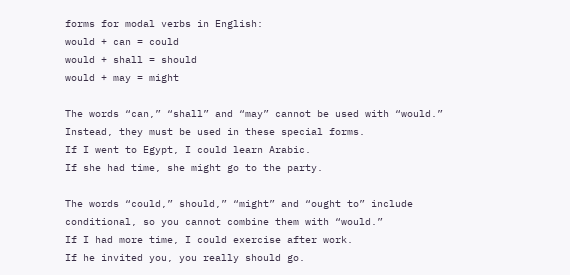forms for modal verbs in English:
would + can = could
would + shall = should
would + may = might

The words “can,” “shall” and “may” cannot be used with “would.” Instead, they must be used in these special forms.
If I went to Egypt, I could learn Arabic.
If she had time, she might go to the party.

The words “could,” should,” “might” and “ought to” include conditional, so you cannot combine them with “would.”
If I had more time, I could exercise after work.
If he invited you, you really should go.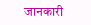जानकारी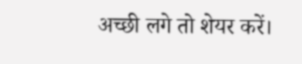अच्छी लगे तो शेयर करें।